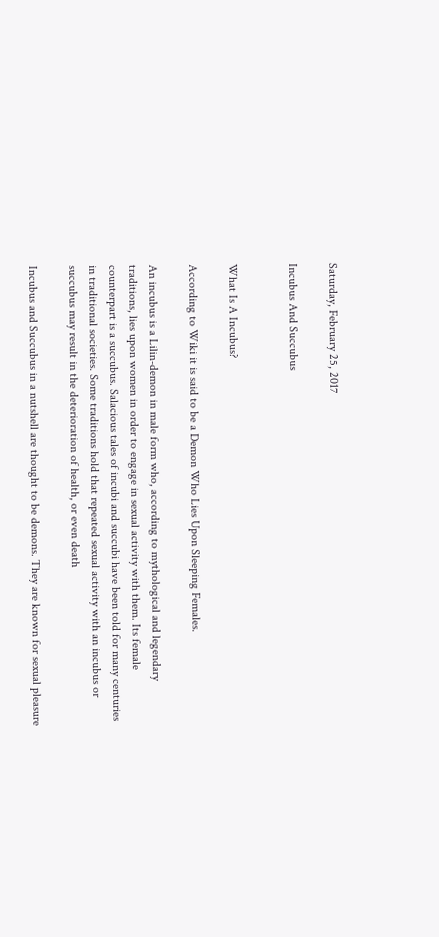Saturday, February 25, 2017

Incubus And Succubus


What Is A Incubus?

According to Wiki it is said to be a Demon Who Lies Upon Sleeping Females.

An incubus is a Lilin-demon in male form who, according to mythological and legendary traditions, lies upon women in order to engage in sexual activity with them. Its female counterpart is a succubus. Salacious tales of incubi and succubi have been told for many centuries in traditional societies. Some traditions hold that repeated sexual activity with an incubus or succubus may result in the deterioration of health, or even death

Incubus and Succubus in a nutshell are thought to be demons. They are known for sexual pleasure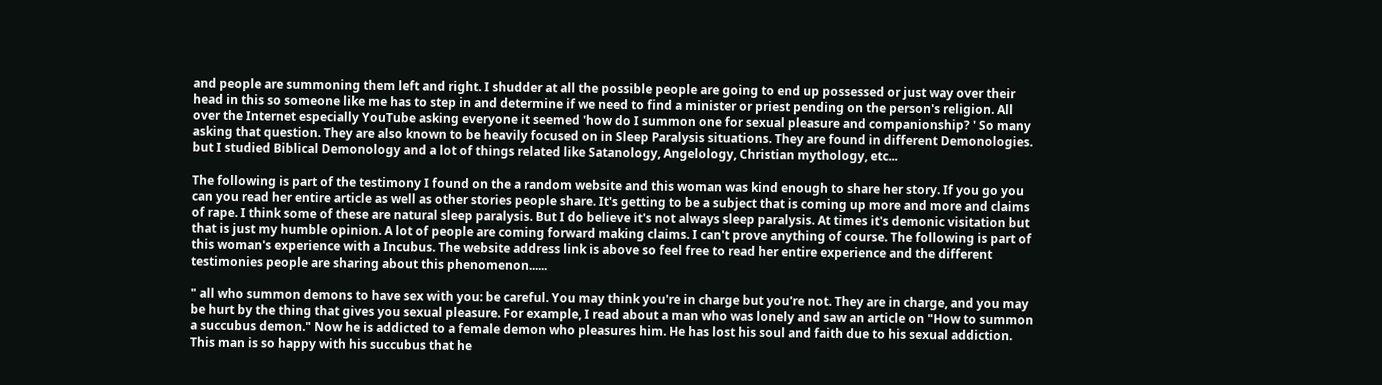and people are summoning them left and right. I shudder at all the possible people are going to end up possessed or just way over their head in this so someone like me has to step in and determine if we need to find a minister or priest pending on the person's religion. All over the Internet especially YouTube asking everyone it seemed 'how do I summon one for sexual pleasure and companionship? ' So many asking that question. They are also known to be heavily focused on in Sleep Paralysis situations. They are found in different Demonologies. but I studied Biblical Demonology and a lot of things related like Satanology, Angelology, Christian mythology, etc...

The following is part of the testimony I found on the a random website and this woman was kind enough to share her story. If you go you can you read her entire article as well as other stories people share. It's getting to be a subject that is coming up more and more and claims of rape. I think some of these are natural sleep paralysis. But I do believe it's not always sleep paralysis. At times it's demonic visitation but that is just my humble opinion. A lot of people are coming forward making claims. I can't prove anything of course. The following is part of this woman's experience with a Incubus. The website address link is above so feel free to read her entire experience and the different testimonies people are sharing about this phenomenon......

" all who summon demons to have sex with you: be careful. You may think you're in charge but you're not. They are in charge, and you may be hurt by the thing that gives you sexual pleasure. For example, I read about a man who was lonely and saw an article on "How to summon a succubus demon." Now he is addicted to a female demon who pleasures him. He has lost his soul and faith due to his sexual addiction. This man is so happy with his succubus that he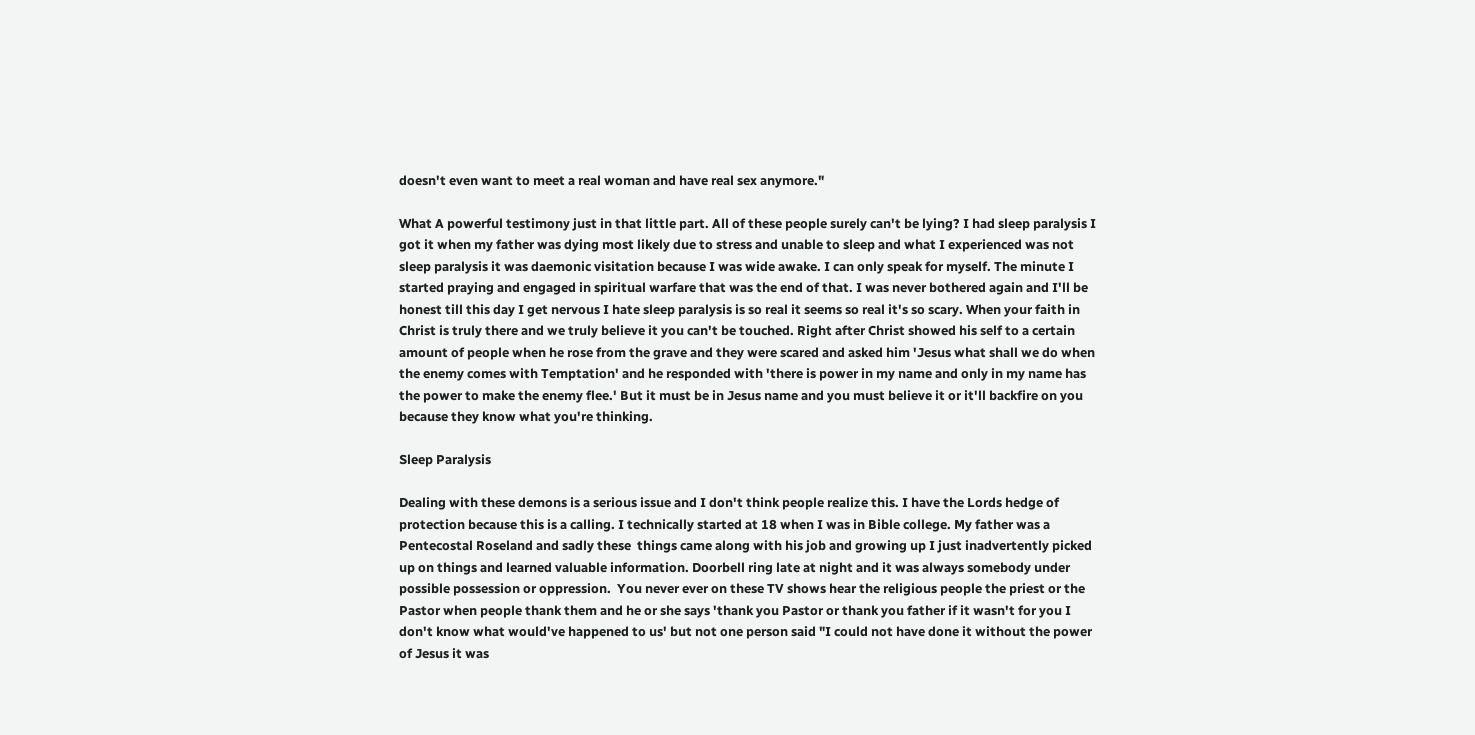doesn't even want to meet a real woman and have real sex anymore."

What A powerful testimony just in that little part. All of these people surely can't be lying? I had sleep paralysis I got it when my father was dying most likely due to stress and unable to sleep and what I experienced was not sleep paralysis it was daemonic visitation because I was wide awake. I can only speak for myself. The minute I started praying and engaged in spiritual warfare that was the end of that. I was never bothered again and I'll be honest till this day I get nervous I hate sleep paralysis is so real it seems so real it's so scary. When your faith in Christ is truly there and we truly believe it you can't be touched. Right after Christ showed his self to a certain amount of people when he rose from the grave and they were scared and asked him 'Jesus what shall we do when the enemy comes with Temptation' and he responded with 'there is power in my name and only in my name has the power to make the enemy flee.' But it must be in Jesus name and you must believe it or it'll backfire on you because they know what you're thinking.

Sleep Paralysis

Dealing with these demons is a serious issue and I don't think people realize this. I have the Lords hedge of protection because this is a calling. I technically started at 18 when I was in Bible college. My father was a Pentecostal Roseland and sadly these  things came along with his job and growing up I just inadvertently picked up on things and learned valuable information. Doorbell ring late at night and it was always somebody under possible possession or oppression.  You never ever on these TV shows hear the religious people the priest or the Pastor when people thank them and he or she says 'thank you Pastor or thank you father if it wasn't for you I don't know what would've happened to us' but not one person said "I could not have done it without the power of Jesus it was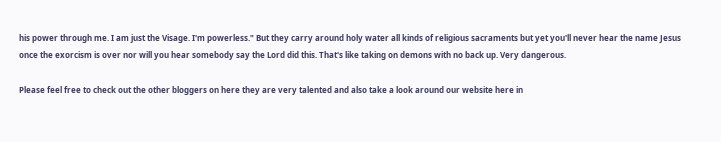his power through me. I am just the Visage. I'm powerless." But they carry around holy water all kinds of religious sacraments but yet you'll never hear the name Jesus once the exorcism is over nor will you hear somebody say the Lord did this. That's like taking on demons with no back up. Very dangerous.

Please feel free to check out the other bloggers on here they are very talented and also take a look around our website here in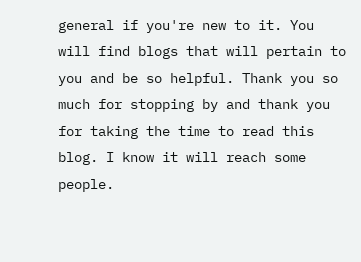general if you're new to it. You will find blogs that will pertain to you and be so helpful. Thank you so much for stopping by and thank you for taking the time to read this blog. I know it will reach some people.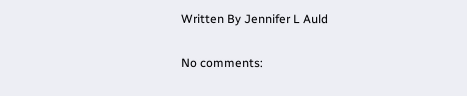Written By Jennifer L Auld

No comments: